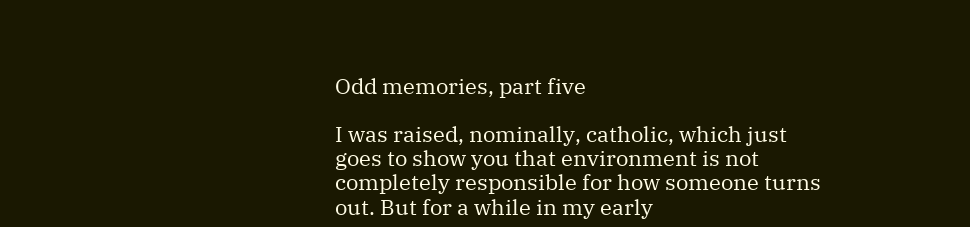Odd memories, part five

I was raised, nominally, catholic, which just goes to show you that environment is not completely responsible for how someone turns out. But for a while in my early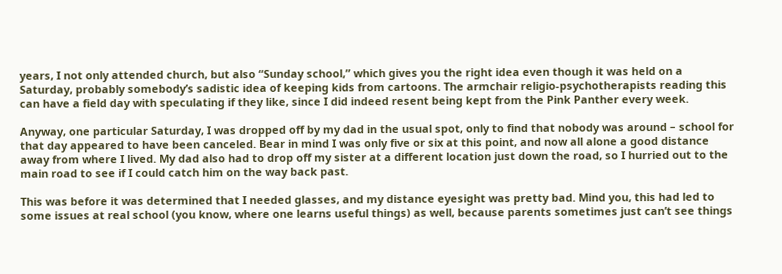years, I not only attended church, but also “Sunday school,” which gives you the right idea even though it was held on a Saturday, probably somebody’s sadistic idea of keeping kids from cartoons. The armchair religio-psychotherapists reading this can have a field day with speculating if they like, since I did indeed resent being kept from the Pink Panther every week.

Anyway, one particular Saturday, I was dropped off by my dad in the usual spot, only to find that nobody was around – school for that day appeared to have been canceled. Bear in mind I was only five or six at this point, and now all alone a good distance away from where I lived. My dad also had to drop off my sister at a different location just down the road, so I hurried out to the main road to see if I could catch him on the way back past.

This was before it was determined that I needed glasses, and my distance eyesight was pretty bad. Mind you, this had led to some issues at real school (you know, where one learns useful things) as well, because parents sometimes just can’t see things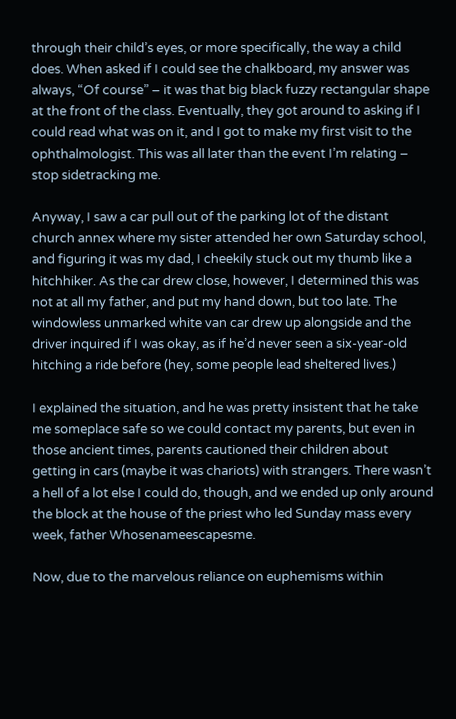through their child’s eyes, or more specifically, the way a child does. When asked if I could see the chalkboard, my answer was always, “Of course” – it was that big black fuzzy rectangular shape at the front of the class. Eventually, they got around to asking if I could read what was on it, and I got to make my first visit to the ophthalmologist. This was all later than the event I’m relating – stop sidetracking me.

Anyway, I saw a car pull out of the parking lot of the distant church annex where my sister attended her own Saturday school, and figuring it was my dad, I cheekily stuck out my thumb like a hitchhiker. As the car drew close, however, I determined this was not at all my father, and put my hand down, but too late. The windowless unmarked white van car drew up alongside and the driver inquired if I was okay, as if he’d never seen a six-year-old hitching a ride before (hey, some people lead sheltered lives.)

I explained the situation, and he was pretty insistent that he take me someplace safe so we could contact my parents, but even in those ancient times, parents cautioned their children about getting in cars (maybe it was chariots) with strangers. There wasn’t a hell of a lot else I could do, though, and we ended up only around the block at the house of the priest who led Sunday mass every week, father Whosenameescapesme.

Now, due to the marvelous reliance on euphemisms within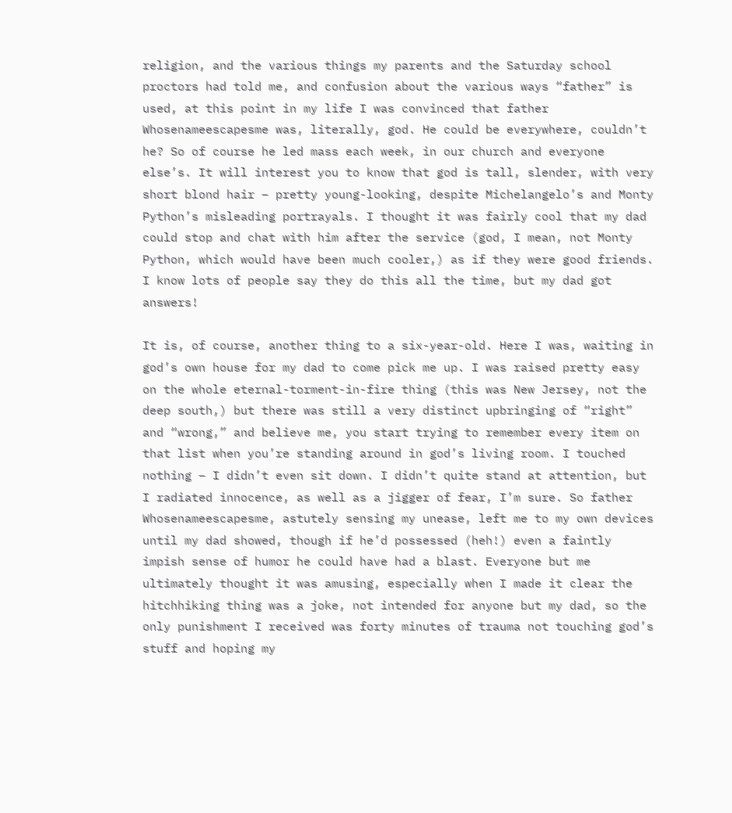religion, and the various things my parents and the Saturday school proctors had told me, and confusion about the various ways “father” is used, at this point in my life I was convinced that father Whosenameescapesme was, literally, god. He could be everywhere, couldn’t he? So of course he led mass each week, in our church and everyone else’s. It will interest you to know that god is tall, slender, with very short blond hair – pretty young-looking, despite Michelangelo’s and Monty Python’s misleading portrayals. I thought it was fairly cool that my dad could stop and chat with him after the service (god, I mean, not Monty Python, which would have been much cooler,) as if they were good friends. I know lots of people say they do this all the time, but my dad got answers!

It is, of course, another thing to a six-year-old. Here I was, waiting in god’s own house for my dad to come pick me up. I was raised pretty easy on the whole eternal-torment-in-fire thing (this was New Jersey, not the deep south,) but there was still a very distinct upbringing of “right” and “wrong,” and believe me, you start trying to remember every item on that list when you’re standing around in god’s living room. I touched nothing – I didn’t even sit down. I didn’t quite stand at attention, but I radiated innocence, as well as a jigger of fear, I’m sure. So father Whosenameescapesme, astutely sensing my unease, left me to my own devices until my dad showed, though if he’d possessed (heh!) even a faintly impish sense of humor he could have had a blast. Everyone but me ultimately thought it was amusing, especially when I made it clear the hitchhiking thing was a joke, not intended for anyone but my dad, so the only punishment I received was forty minutes of trauma not touching god’s stuff and hoping my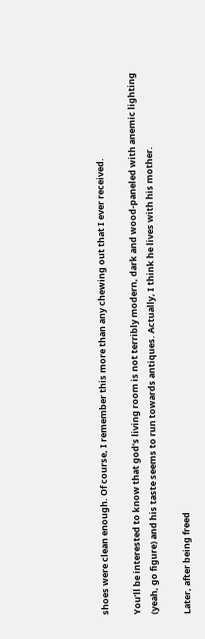shoes were clean enough. Of course, I remember this more than any chewing out that I ever received.

You’ll be interested to know that god’s living room is not terribly modern, dark and wood-paneled with anemic lighting (yeah, go figure) and his taste seems to run towards antiques. Actually, I think he lives with his mother.

Later, after being freed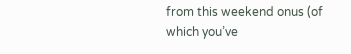from this weekend onus (of which you’ve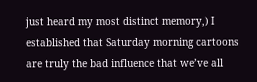just heard my most distinct memory,) I established that Saturday morning cartoons are truly the bad influence that we’ve all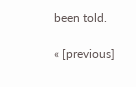been told.

« [previous]